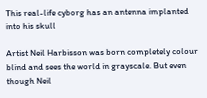This real-life cyborg has an antenna implanted into his skull

Artist Neil Harbisson was born completely colour blind and sees the world in grayscale. But even though Neil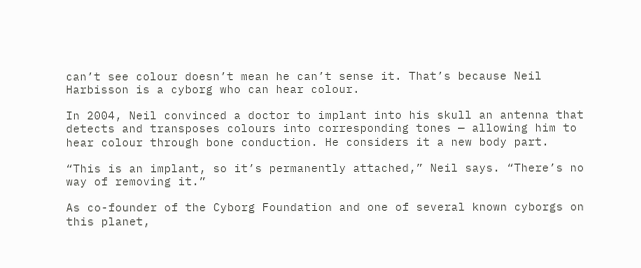can’t see colour doesn’t mean he can’t sense it. That’s because Neil Harbisson is a cyborg who can hear colour.

In 2004, Neil convinced a doctor to implant into his skull an antenna that detects and transposes colours into corresponding tones — allowing him to hear colour through bone conduction. He considers it a new body part.

“This is an implant, so it’s permanently attached,” Neil says. “There’s no way of removing it.”

As co-founder of the Cyborg Foundation and one of several known cyborgs on this planet,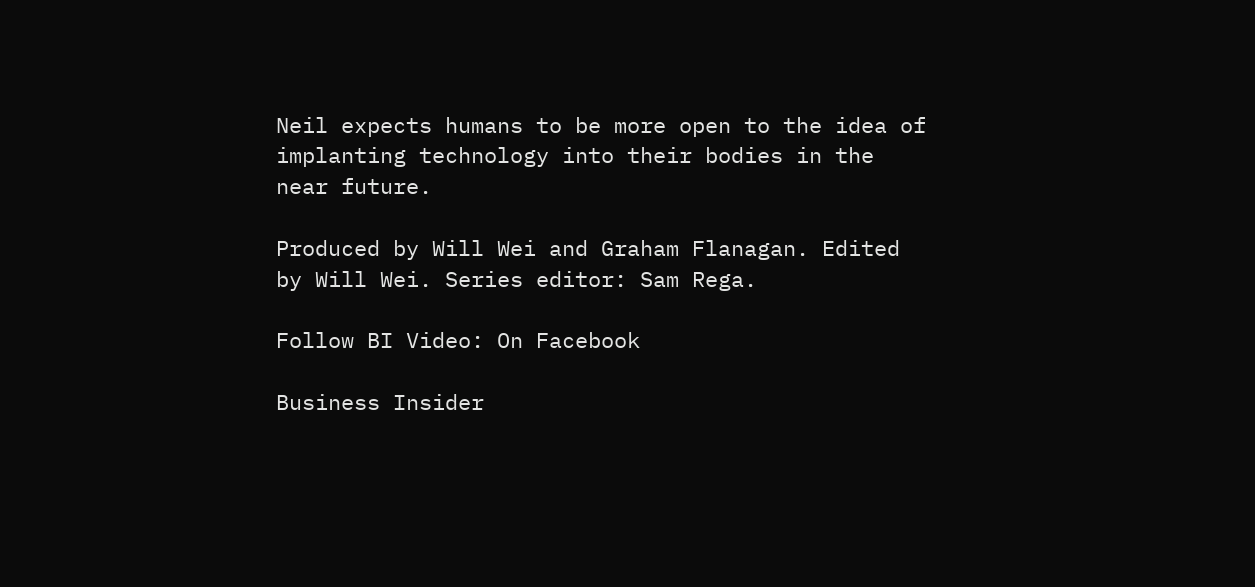Neil expects humans to be more open to the idea of implanting technology into their bodies in the near future.

Produced by Will Wei and Graham Flanagan. Edited by Will Wei. Series editor: Sam Rega.

Follow BI Video: On Facebook

Business Insider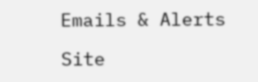Emails & Alerts

Site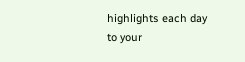highlights each day to your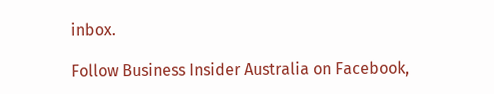inbox.

Follow Business Insider Australia on Facebook,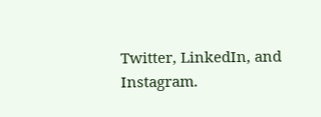Twitter, LinkedIn, and Instagram.